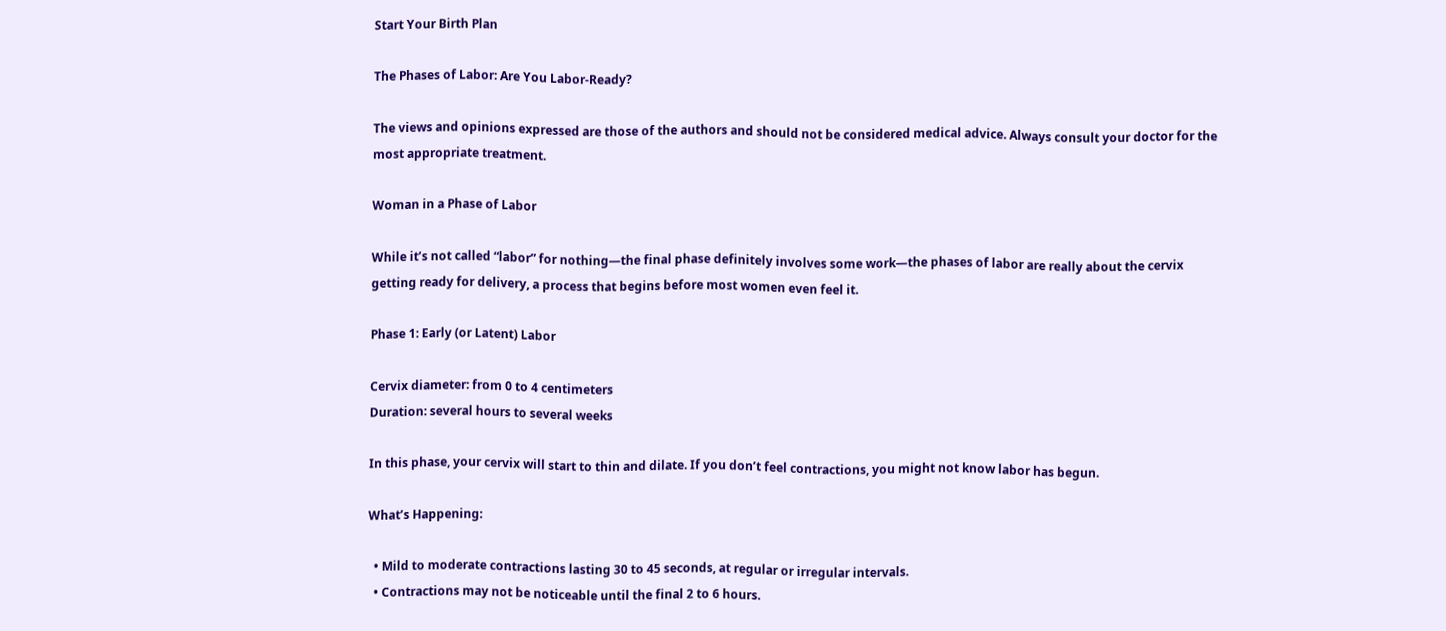Start Your Birth Plan

The Phases of Labor: Are You Labor-Ready?

The views and opinions expressed are those of the authors and should not be considered medical advice. Always consult your doctor for the most appropriate treatment.

Woman in a Phase of Labor

While it’s not called “labor” for nothing—the final phase definitely involves some work—the phases of labor are really about the cervix getting ready for delivery, a process that begins before most women even feel it.

Phase 1: Early (or Latent) Labor

Cervix diameter: from 0 to 4 centimeters
Duration: several hours to several weeks

In this phase, your cervix will start to thin and dilate. If you don’t feel contractions, you might not know labor has begun.

What’s Happening:

  • Mild to moderate contractions lasting 30 to 45 seconds, at regular or irregular intervals.
  • Contractions may not be noticeable until the final 2 to 6 hours.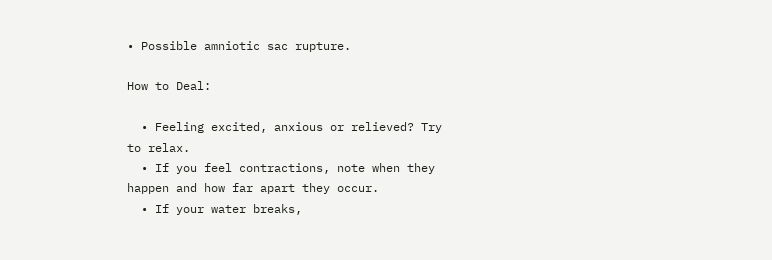• Possible amniotic sac rupture.

How to Deal:

  • Feeling excited, anxious or relieved? Try to relax.
  • If you feel contractions, note when they happen and how far apart they occur.
  • If your water breaks,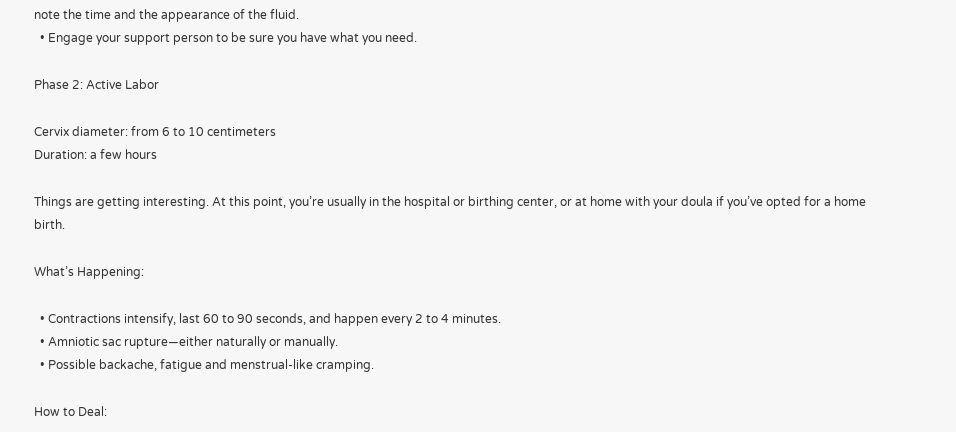note the time and the appearance of the fluid.
  • Engage your support person to be sure you have what you need.

Phase 2: Active Labor

Cervix diameter: from 6 to 10 centimeters
Duration: a few hours

Things are getting interesting. At this point, you’re usually in the hospital or birthing center, or at home with your doula if you’ve opted for a home birth.

What’s Happening:

  • Contractions intensify, last 60 to 90 seconds, and happen every 2 to 4 minutes.
  • Amniotic sac rupture—either naturally or manually.
  • Possible backache, fatigue and menstrual-like cramping.

How to Deal: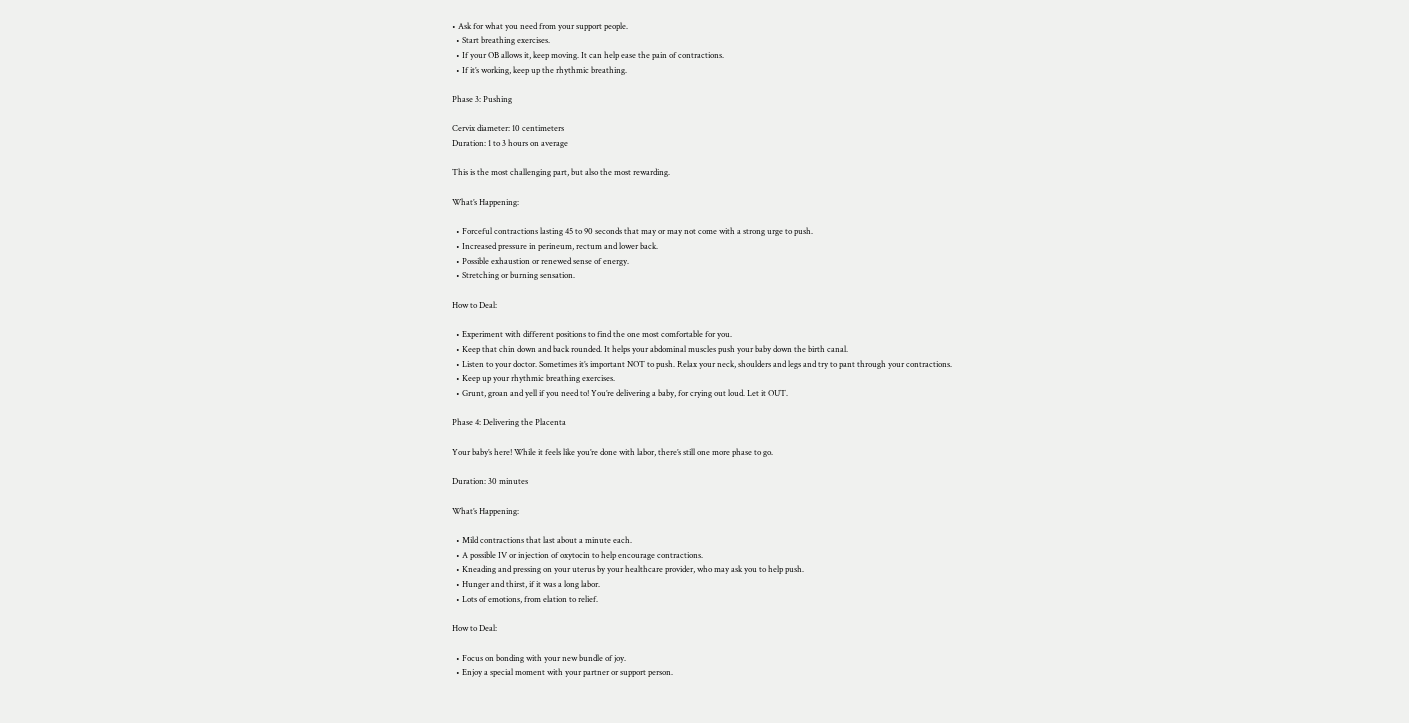• Ask for what you need from your support people.
  • Start breathing exercises.
  • If your OB allows it, keep moving. It can help ease the pain of contractions.
  • If it’s working, keep up the rhythmic breathing.

Phase 3: Pushing

Cervix diameter: 10 centimeters
Duration: 1 to 3 hours on average

This is the most challenging part, but also the most rewarding.

What’s Happening:

  • Forceful contractions lasting 45 to 90 seconds that may or may not come with a strong urge to push.
  • Increased pressure in perineum, rectum and lower back.
  • Possible exhaustion or renewed sense of energy.
  • Stretching or burning sensation.

How to Deal:

  • Experiment with different positions to find the one most comfortable for you.
  • Keep that chin down and back rounded. It helps your abdominal muscles push your baby down the birth canal.
  • Listen to your doctor. Sometimes it’s important NOT to push. Relax your neck, shoulders and legs and try to pant through your contractions.
  • Keep up your rhythmic breathing exercises.
  • Grunt, groan and yell if you need to! You’re delivering a baby, for crying out loud. Let it OUT.

Phase 4: Delivering the Placenta

Your baby’s here! While it feels like you’re done with labor, there’s still one more phase to go.

Duration: 30 minutes

What’s Happening:

  • Mild contractions that last about a minute each.
  • A possible IV or injection of oxytocin to help encourage contractions.
  • Kneading and pressing on your uterus by your healthcare provider, who may ask you to help push.
  • Hunger and thirst, if it was a long labor.
  • Lots of emotions, from elation to relief.

How to Deal:

  • Focus on bonding with your new bundle of joy.
  • Enjoy a special moment with your partner or support person.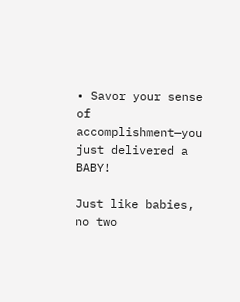• Savor your sense of accomplishment—you just delivered a BABY!

Just like babies, no two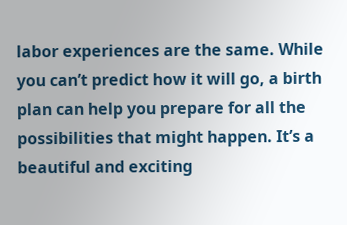labor experiences are the same. While you can’t predict how it will go, a birth plan can help you prepare for all the possibilities that might happen. It’s a beautiful and exciting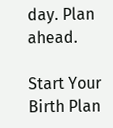day. Plan ahead.

Start Your Birth Plan